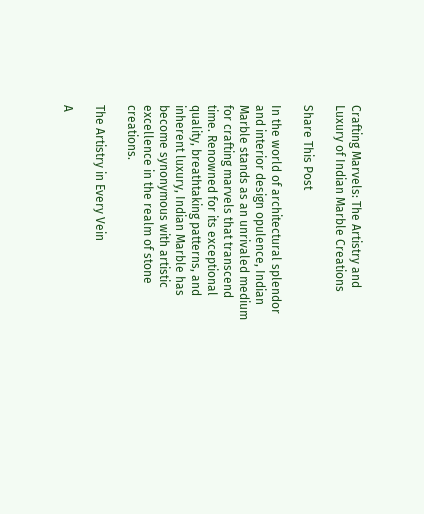Crafting Marvels: The Artistry and Luxury of Indian Marble Creations

Share This Post

In the world of architectural splendor and interior design opulence, Indian Marble stands as an unrivaled medium for crafting marvels that transcend time. Renowned for its exceptional quality, breathtaking patterns, and inherent luxury, Indian Marble has become synonymous with artistic excellence in the realm of stone creations.

The Artistry in Every Vein

A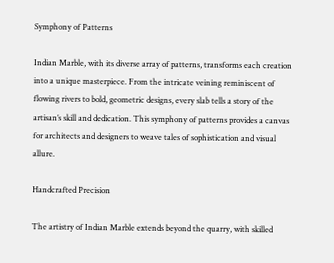Symphony of Patterns

Indian Marble, with its diverse array of patterns, transforms each creation into a unique masterpiece. From the intricate veining reminiscent of flowing rivers to bold, geometric designs, every slab tells a story of the artisan’s skill and dedication. This symphony of patterns provides a canvas for architects and designers to weave tales of sophistication and visual allure.

Handcrafted Precision

The artistry of Indian Marble extends beyond the quarry, with skilled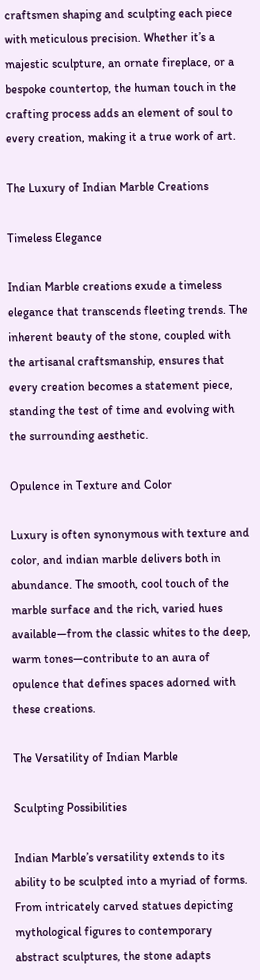craftsmen shaping and sculpting each piece with meticulous precision. Whether it’s a majestic sculpture, an ornate fireplace, or a bespoke countertop, the human touch in the crafting process adds an element of soul to every creation, making it a true work of art.

The Luxury of Indian Marble Creations

Timeless Elegance

Indian Marble creations exude a timeless elegance that transcends fleeting trends. The inherent beauty of the stone, coupled with the artisanal craftsmanship, ensures that every creation becomes a statement piece, standing the test of time and evolving with the surrounding aesthetic.

Opulence in Texture and Color

Luxury is often synonymous with texture and color, and indian marble delivers both in abundance. The smooth, cool touch of the marble surface and the rich, varied hues available—from the classic whites to the deep, warm tones—contribute to an aura of opulence that defines spaces adorned with these creations.

The Versatility of Indian Marble

Sculpting Possibilities

Indian Marble’s versatility extends to its ability to be sculpted into a myriad of forms. From intricately carved statues depicting mythological figures to contemporary abstract sculptures, the stone adapts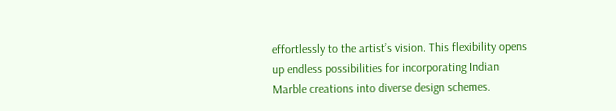effortlessly to the artist’s vision. This flexibility opens up endless possibilities for incorporating Indian Marble creations into diverse design schemes.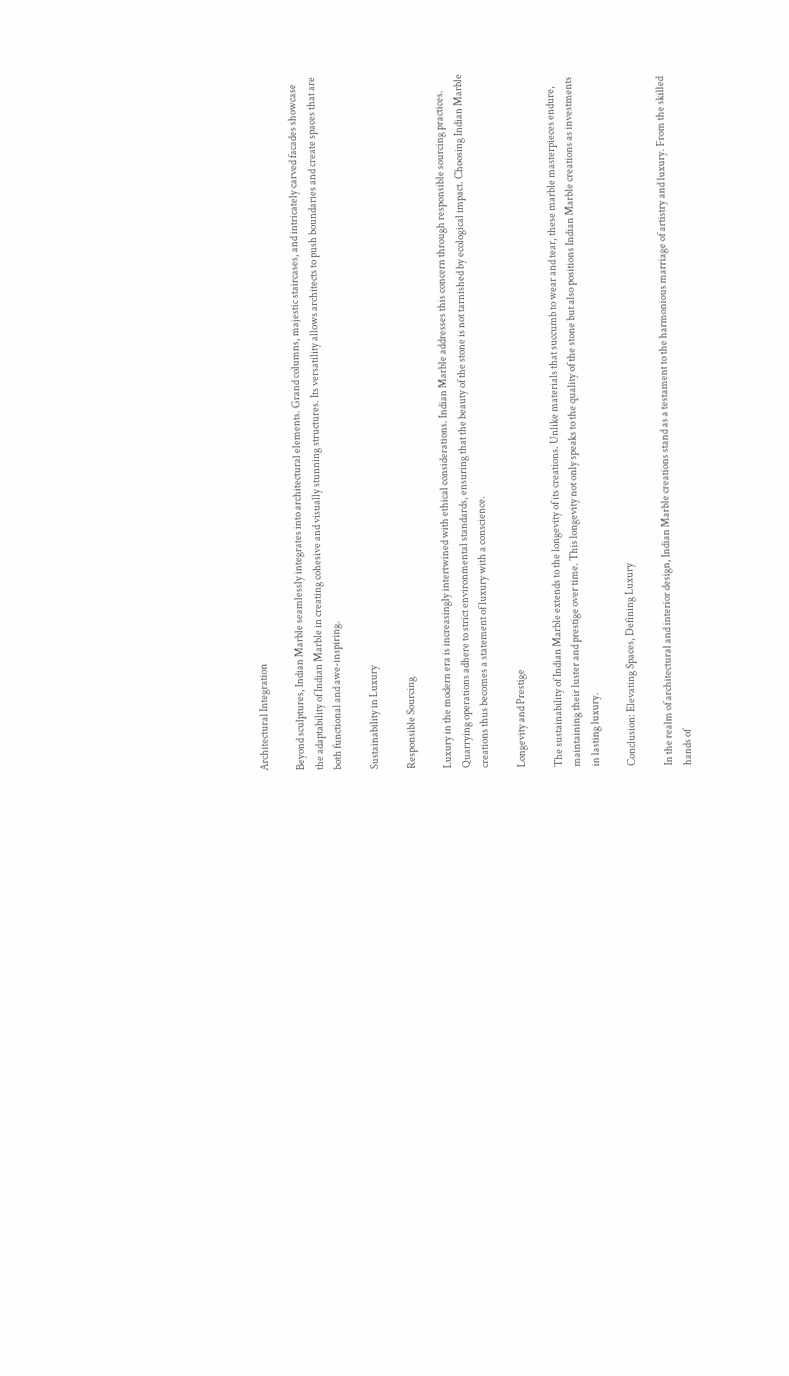Architectural Integration

Beyond sculptures, Indian Marble seamlessly integrates into architectural elements. Grand columns, majestic staircases, and intricately carved facades showcase the adaptability of Indian Marble in creating cohesive and visually stunning structures. Its versatility allows architects to push boundaries and create spaces that are both functional and awe-inspiring.

Sustainability in Luxury

Responsible Sourcing

Luxury in the modern era is increasingly intertwined with ethical considerations. Indian Marble addresses this concern through responsible sourcing practices. Quarrying operations adhere to strict environmental standards, ensuring that the beauty of the stone is not tarnished by ecological impact. Choosing Indian Marble creations thus becomes a statement of luxury with a conscience.

Longevity and Prestige

The sustainability of Indian Marble extends to the longevity of its creations. Unlike materials that succumb to wear and tear, these marble masterpieces endure, maintaining their luster and prestige over time. This longevity not only speaks to the quality of the stone but also positions Indian Marble creations as investments in lasting luxury.

Conclusion: Elevating Spaces, Defining Luxury

In the realm of architectural and interior design, Indian Marble creations stand as a testament to the harmonious marriage of artistry and luxury. From the skilled hands of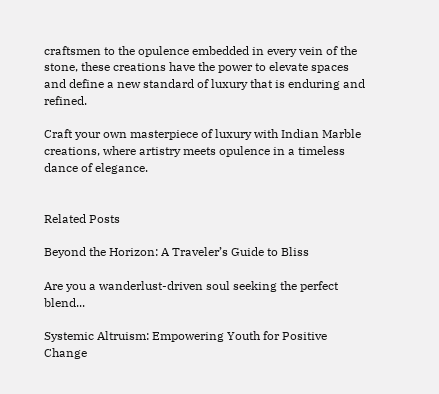craftsmen to the opulence embedded in every vein of the stone, these creations have the power to elevate spaces and define a new standard of luxury that is enduring and refined.

Craft your own masterpiece of luxury with Indian Marble creations, where artistry meets opulence in a timeless dance of elegance.


Related Posts

Beyond the Horizon: A Traveler’s Guide to Bliss

Are you a wanderlust-driven soul seeking the perfect blend...

Systemic Altruism: Empowering Youth for Positive Change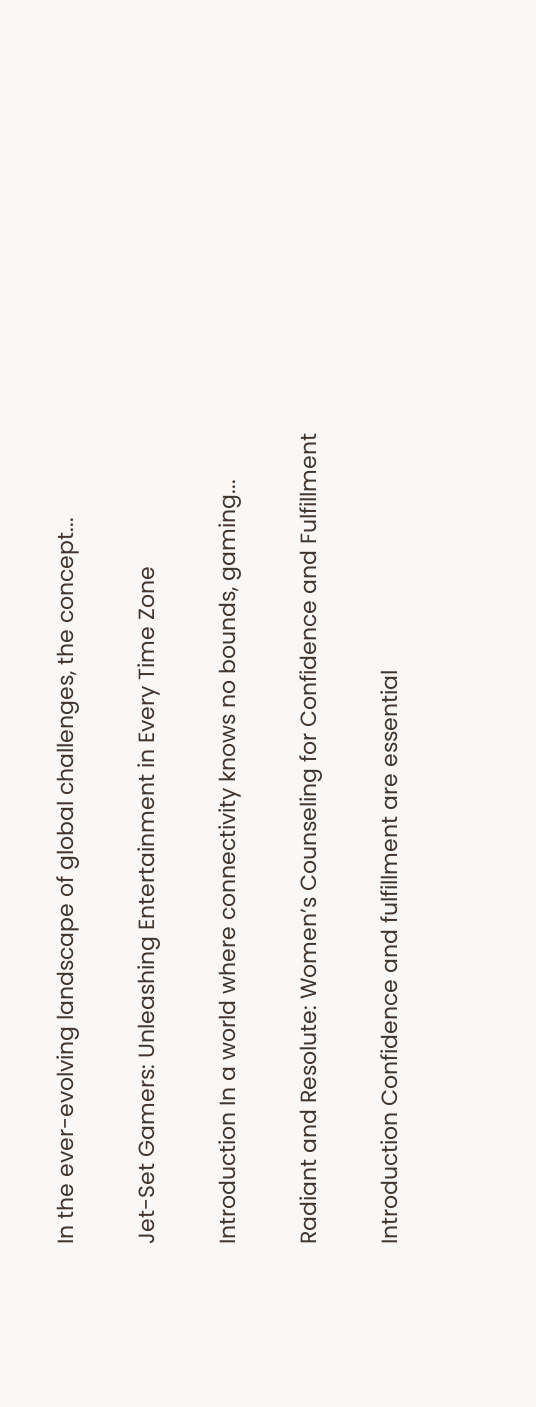In the ever-evolving landscape of global challenges, the concept...

Jet-Set Gamers: Unleashing Entertainment in Every Time Zone

Introduction In a world where connectivity knows no bounds, gaming...

Radiant and Resolute: Women’s Counseling for Confidence and Fulfillment

Introduction Confidence and fulfillment are essential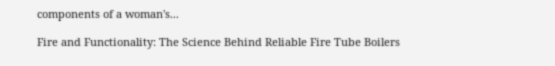components of a woman's...

Fire and Functionality: The Science Behind Reliable Fire Tube Boilers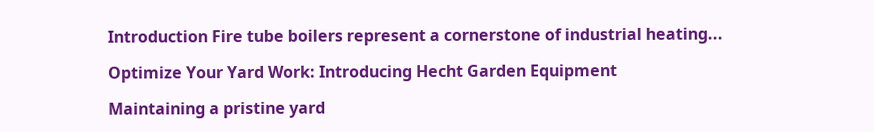Introduction Fire tube boilers represent a cornerstone of industrial heating...

Optimize Your Yard Work: Introducing Hecht Garden Equipment

Maintaining a pristine yard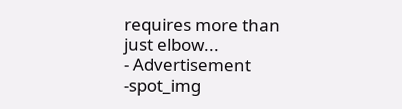requires more than just elbow...
- Advertisement -spot_img